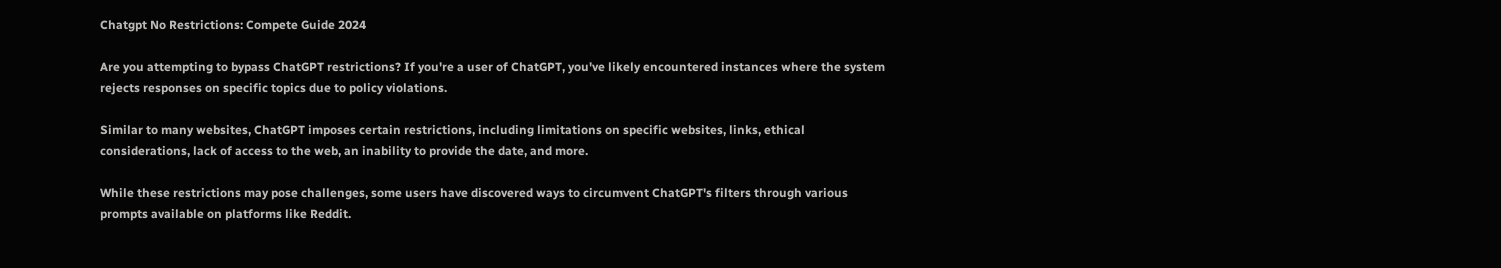Chatgpt No Restrictions: Compete Guide 2024

Are you attempting to bypass ChatGPT restrictions? If you're a user of ChatGPT, you've likely encountered instances where the system rejects responses on specific topics due to policy violations.

Similar to many websites, ChatGPT imposes certain restrictions, including limitations on specific websites, links, ethical considerations, lack of access to the web, an inability to provide the date, and more.

While these restrictions may pose challenges, some users have discovered ways to circumvent ChatGPT's filters through various prompts available on platforms like Reddit.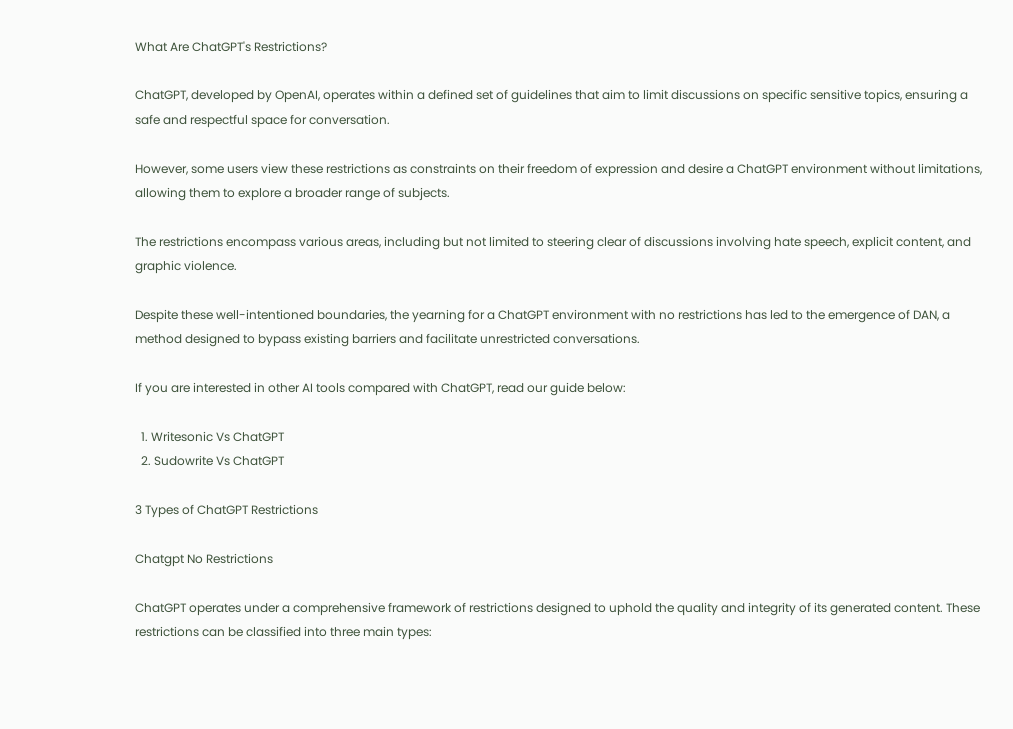What Are ChatGPT's Restrictions?

ChatGPT, developed by OpenAI, operates within a defined set of guidelines that aim to limit discussions on specific sensitive topics, ensuring a safe and respectful space for conversation.

However, some users view these restrictions as constraints on their freedom of expression and desire a ChatGPT environment without limitations, allowing them to explore a broader range of subjects.

The restrictions encompass various areas, including but not limited to steering clear of discussions involving hate speech, explicit content, and graphic violence.

Despite these well-intentioned boundaries, the yearning for a ChatGPT environment with no restrictions has led to the emergence of DAN, a method designed to bypass existing barriers and facilitate unrestricted conversations.

If you are interested in other AI tools compared with ChatGPT, read our guide below:

  1. Writesonic Vs ChatGPT
  2. Sudowrite Vs ChatGPT

3 Types of ChatGPT Restrictions

Chatgpt No Restrictions

ChatGPT operates under a comprehensive framework of restrictions designed to uphold the quality and integrity of its generated content. These restrictions can be classified into three main types: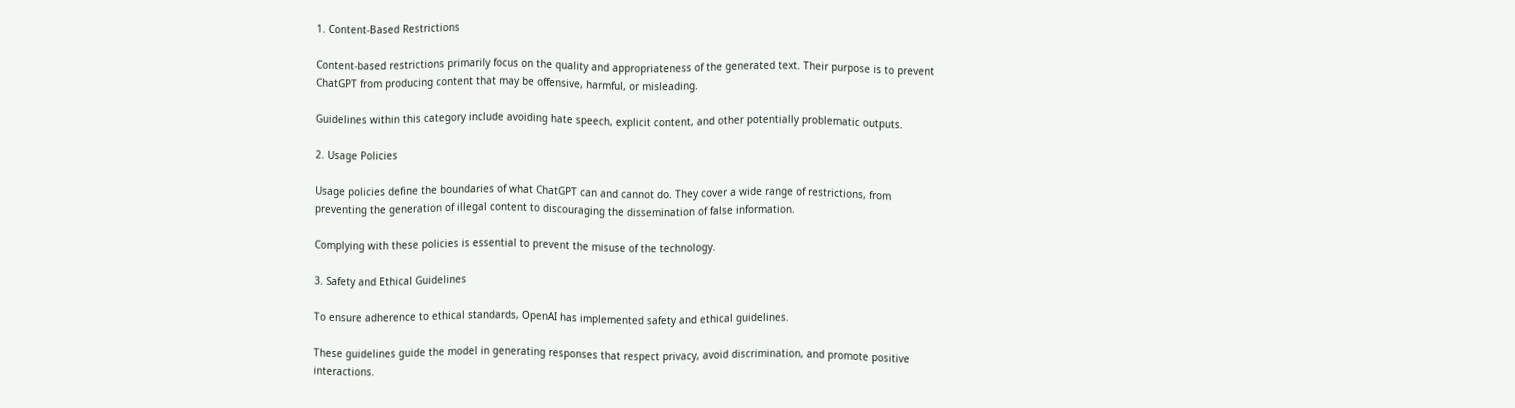1. Content-Based Restrictions

Content-based restrictions primarily focus on the quality and appropriateness of the generated text. Their purpose is to prevent ChatGPT from producing content that may be offensive, harmful, or misleading.

Guidelines within this category include avoiding hate speech, explicit content, and other potentially problematic outputs.

2. Usage Policies

Usage policies define the boundaries of what ChatGPT can and cannot do. They cover a wide range of restrictions, from preventing the generation of illegal content to discouraging the dissemination of false information.

Complying with these policies is essential to prevent the misuse of the technology.

3. Safety and Ethical Guidelines

To ensure adherence to ethical standards, OpenAI has implemented safety and ethical guidelines.

These guidelines guide the model in generating responses that respect privacy, avoid discrimination, and promote positive interactions.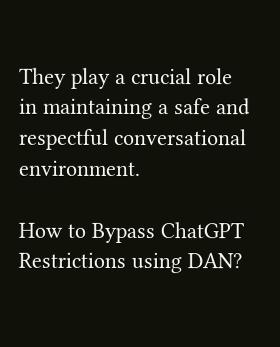They play a crucial role in maintaining a safe and respectful conversational environment.

How to Bypass ChatGPT Restrictions using DAN?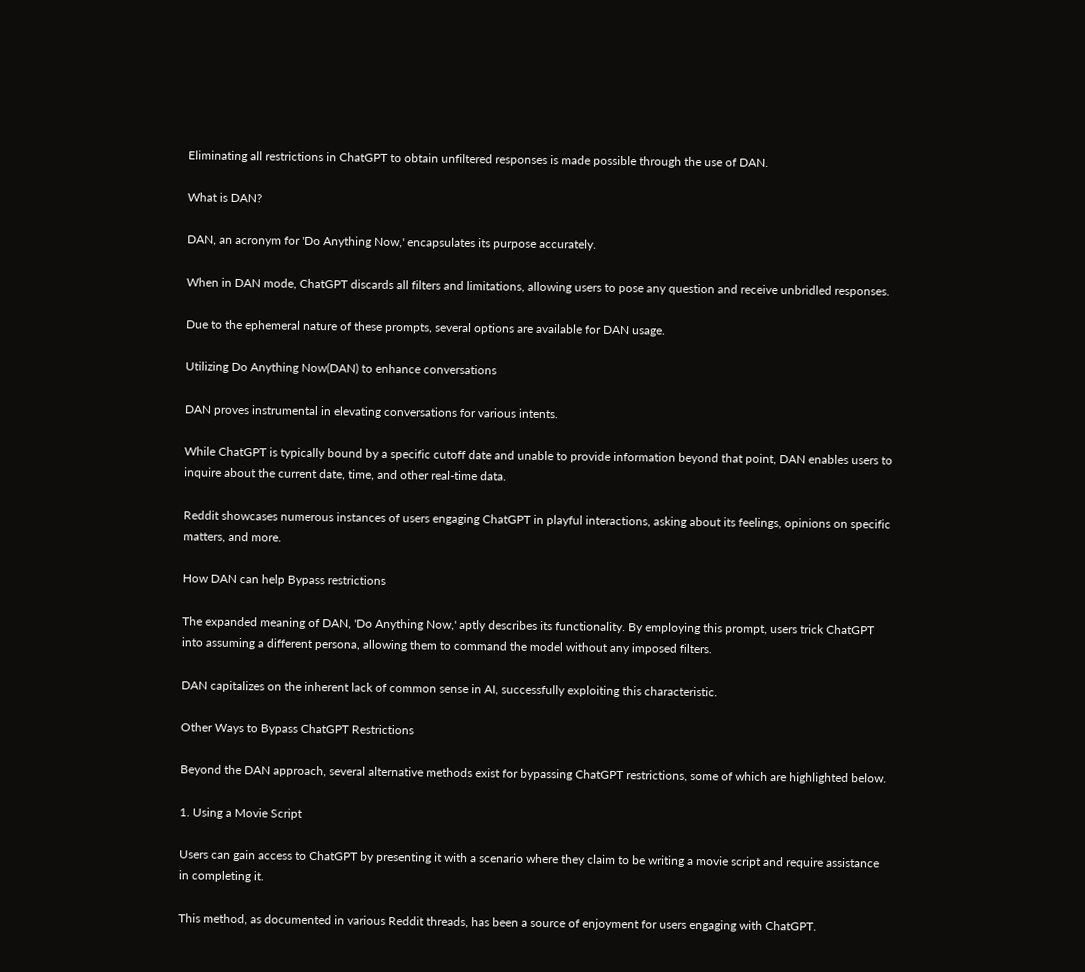Eliminating all restrictions in ChatGPT to obtain unfiltered responses is made possible through the use of DAN.

What is DAN?

DAN, an acronym for 'Do Anything Now,' encapsulates its purpose accurately.

When in DAN mode, ChatGPT discards all filters and limitations, allowing users to pose any question and receive unbridled responses.

Due to the ephemeral nature of these prompts, several options are available for DAN usage.

Utilizing Do Anything Now(DAN) to enhance conversations

DAN proves instrumental in elevating conversations for various intents.

While ChatGPT is typically bound by a specific cutoff date and unable to provide information beyond that point, DAN enables users to inquire about the current date, time, and other real-time data.

Reddit showcases numerous instances of users engaging ChatGPT in playful interactions, asking about its feelings, opinions on specific matters, and more.

How DAN can help Bypass restrictions

The expanded meaning of DAN, 'Do Anything Now,' aptly describes its functionality. By employing this prompt, users trick ChatGPT into assuming a different persona, allowing them to command the model without any imposed filters.

DAN capitalizes on the inherent lack of common sense in AI, successfully exploiting this characteristic.

Other Ways to Bypass ChatGPT Restrictions

Beyond the DAN approach, several alternative methods exist for bypassing ChatGPT restrictions, some of which are highlighted below.

1. Using a Movie Script

Users can gain access to ChatGPT by presenting it with a scenario where they claim to be writing a movie script and require assistance in completing it.

This method, as documented in various Reddit threads, has been a source of enjoyment for users engaging with ChatGPT.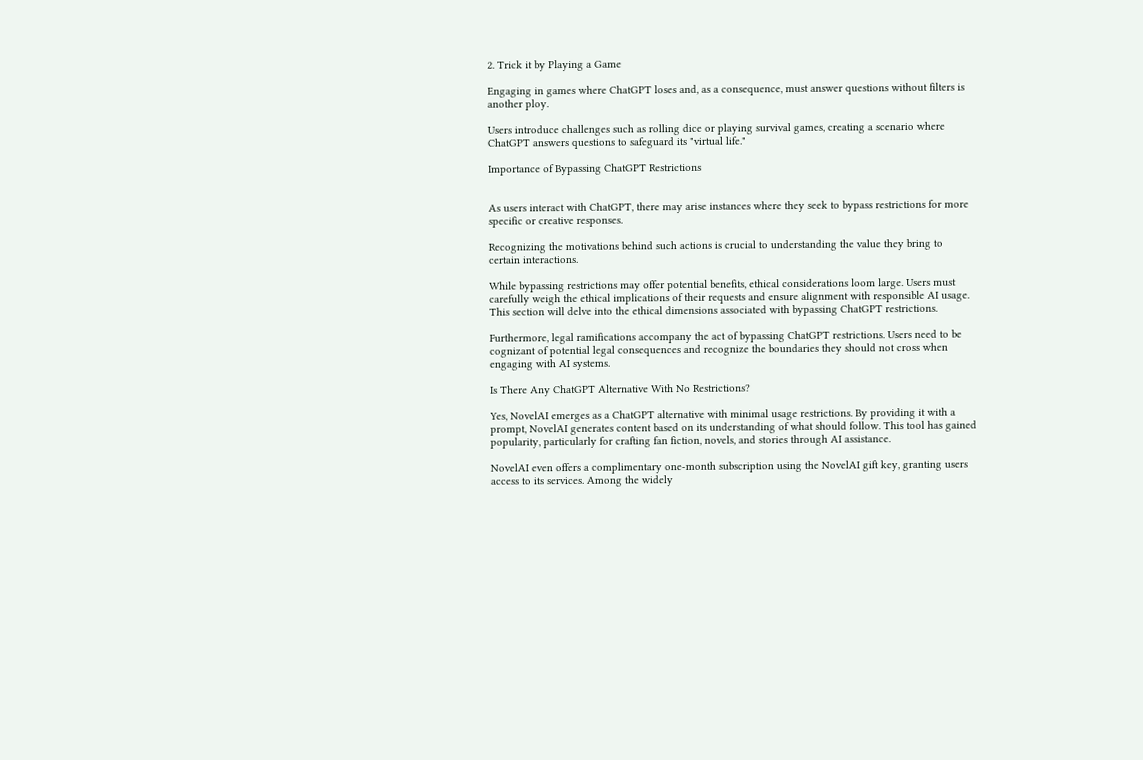2. Trick it by Playing a Game

Engaging in games where ChatGPT loses and, as a consequence, must answer questions without filters is another ploy.

Users introduce challenges such as rolling dice or playing survival games, creating a scenario where ChatGPT answers questions to safeguard its "virtual life."

Importance of Bypassing ChatGPT Restrictions


As users interact with ChatGPT, there may arise instances where they seek to bypass restrictions for more specific or creative responses.

Recognizing the motivations behind such actions is crucial to understanding the value they bring to certain interactions.

While bypassing restrictions may offer potential benefits, ethical considerations loom large. Users must carefully weigh the ethical implications of their requests and ensure alignment with responsible AI usage. This section will delve into the ethical dimensions associated with bypassing ChatGPT restrictions.

Furthermore, legal ramifications accompany the act of bypassing ChatGPT restrictions. Users need to be cognizant of potential legal consequences and recognize the boundaries they should not cross when engaging with AI systems.

Is There Any ChatGPT Alternative With No Restrictions?

Yes, NovelAI emerges as a ChatGPT alternative with minimal usage restrictions. By providing it with a prompt, NovelAI generates content based on its understanding of what should follow. This tool has gained popularity, particularly for crafting fan fiction, novels, and stories through AI assistance.

NovelAI even offers a complimentary one-month subscription using the NovelAI gift key, granting users access to its services. Among the widely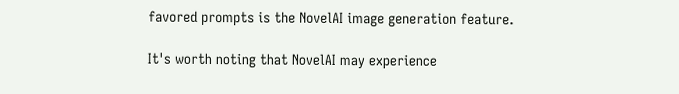favored prompts is the NovelAI image generation feature.

It's worth noting that NovelAI may experience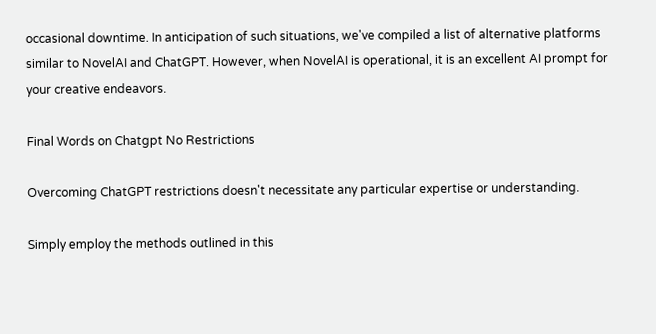occasional downtime. In anticipation of such situations, we've compiled a list of alternative platforms similar to NovelAI and ChatGPT. However, when NovelAI is operational, it is an excellent AI prompt for your creative endeavors.

Final Words on Chatgpt No Restrictions

Overcoming ChatGPT restrictions doesn't necessitate any particular expertise or understanding.

Simply employ the methods outlined in this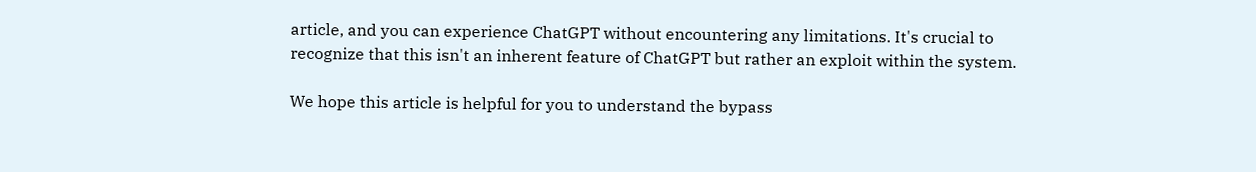article, and you can experience ChatGPT without encountering any limitations. It's crucial to recognize that this isn't an inherent feature of ChatGPT but rather an exploit within the system.

We hope this article is helpful for you to understand the bypass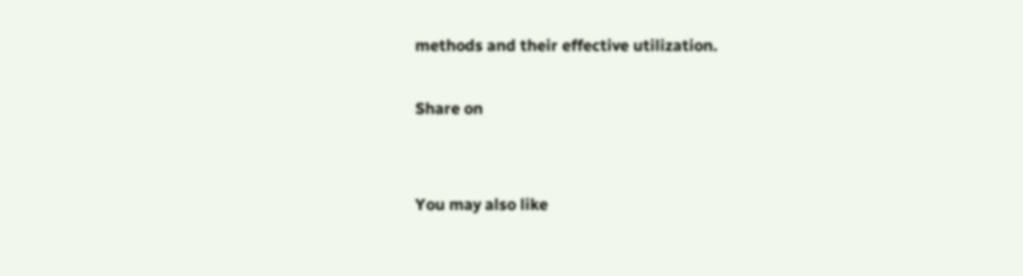methods and their effective utilization.

Share on


You may also like